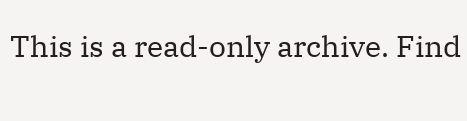This is a read-only archive. Find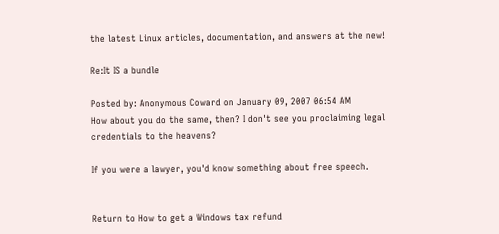the latest Linux articles, documentation, and answers at the new!

Re:It IS a bundle

Posted by: Anonymous Coward on January 09, 2007 06:54 AM
How about you do the same, then? I don't see you proclaiming legal credentials to the heavens?

If you were a lawyer, you'd know something about free speech.


Return to How to get a Windows tax refund